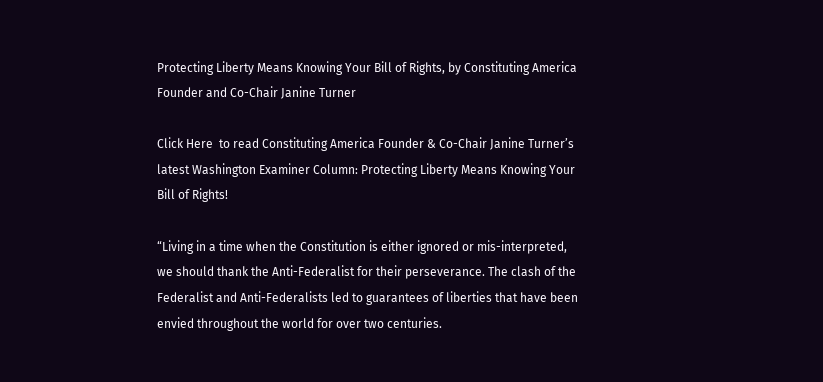Protecting Liberty Means Knowing Your Bill of Rights, by Constituting America Founder and Co-Chair Janine Turner

Click Here  to read Constituting America Founder & Co-Chair Janine Turner’s latest Washington Examiner Column: Protecting Liberty Means Knowing Your Bill of Rights!

“Living in a time when the Constitution is either ignored or mis-interpreted, we should thank the Anti-Federalist for their perseverance. The clash of the Federalist and Anti-Federalists led to guarantees of liberties that have been envied throughout the world for over two centuries.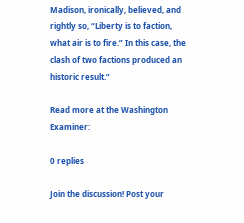Madison, ironically, believed, and rightly so, “Liberty is to faction, what air is to fire.” In this case, the clash of two factions produced an historic result.”

Read more at the Washington Examiner:

0 replies

Join the discussion! Post your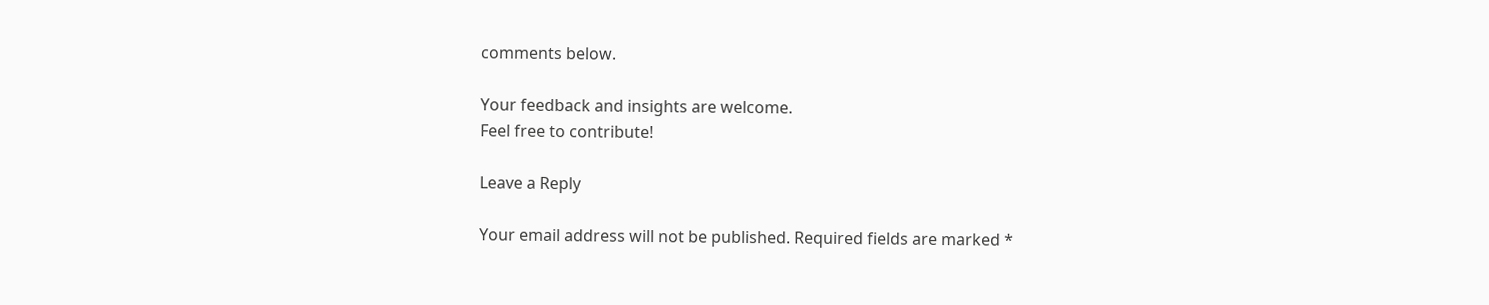comments below.

Your feedback and insights are welcome.
Feel free to contribute!

Leave a Reply

Your email address will not be published. Required fields are marked *